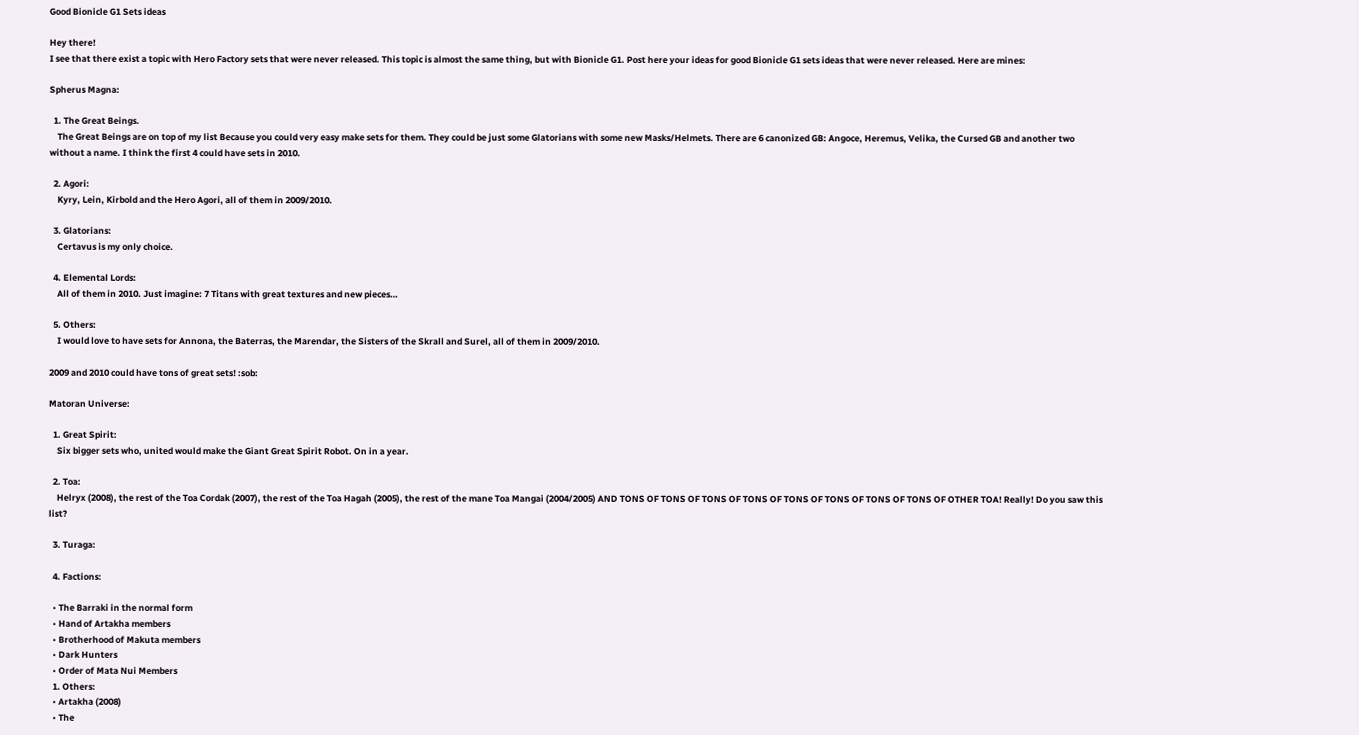Good Bionicle G1 Sets ideas

Hey there!
I see that there exist a topic with Hero Factory sets that were never released. This topic is almost the same thing, but with Bionicle G1. Post here your ideas for good Bionicle G1 sets ideas that were never released. Here are mines:

Spherus Magna:

  1. The Great Beings.
    The Great Beings are on top of my list Because you could very easy make sets for them. They could be just some Glatorians with some new Masks/Helmets. There are 6 canonized GB: Angoce, Heremus, Velika, the Cursed GB and another two without a name. I think the first 4 could have sets in 2010.

  2. Agori:
    Kyry, Lein, Kirbold and the Hero Agori, all of them in 2009/2010.

  3. Glatorians:
    Certavus is my only choice.

  4. Elemental Lords:
    All of them in 2010. Just imagine: 7 Titans with great textures and new pieces…

  5. Others:
    I would love to have sets for Annona, the Baterras, the Marendar, the Sisters of the Skrall and Surel, all of them in 2009/2010.

2009 and 2010 could have tons of great sets! :sob:

Matoran Universe:

  1. Great Spirit:
    Six bigger sets who, united would make the Giant Great Spirit Robot. On in a year.

  2. Toa:
    Helryx (2008), the rest of the Toa Cordak (2007), the rest of the Toa Hagah (2005), the rest of the mane Toa Mangai (2004/2005) AND TONS OF TONS OF TONS OF TONS OF TONS OF TONS OF TONS OF TONS OF OTHER TOA! Really! Do you saw this list?

  3. Turaga:

  4. Factions:

  • The Barraki in the normal form
  • Hand of Artakha members
  • Brotherhood of Makuta members
  • Dark Hunters
  • Order of Mata Nui Members
  1. Others:
  • Artakha (2008)
  • The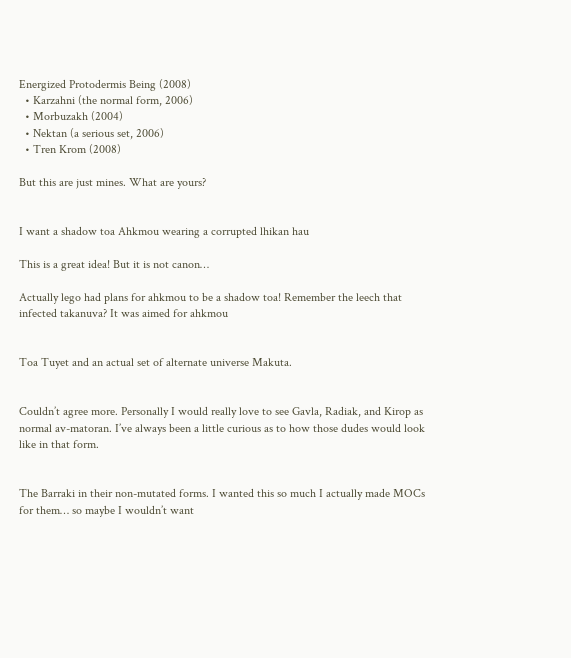Energized Protodermis Being (2008)
  • Karzahni (the normal form, 2006)
  • Morbuzakh (2004)
  • Nektan (a serious set, 2006)
  • Tren Krom (2008)

But this are just mines. What are yours?


I want a shadow toa Ahkmou wearing a corrupted lhikan hau

This is a great idea! But it is not canon…

Actually lego had plans for ahkmou to be a shadow toa! Remember the leech that infected takanuva? It was aimed for ahkmou


Toa Tuyet and an actual set of alternate universe Makuta.


Couldn’t agree more. Personally I would really love to see Gavla, Radiak, and Kirop as normal av-matoran. I’ve always been a little curious as to how those dudes would look like in that form.


The Barraki in their non-mutated forms. I wanted this so much I actually made MOCs for them… so maybe I wouldn’t want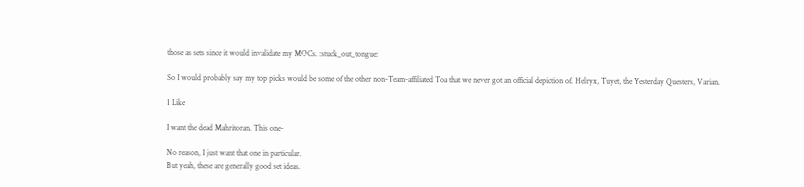those as sets since it would invalidate my MOCs. :stuck_out_tongue:

So I would probably say my top picks would be some of the other non-Team-affiliated Toa that we never got an official depiction of. Helryx, Tuyet, the Yesterday Questers, Varian.

1 Like

I want the dead Mahritoran. This one-

No reason, I just want that one in particular.
But yeah, these are generally good set ideas.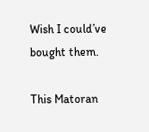Wish I could’ve bought them.

This Matoran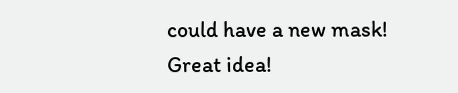could have a new mask! Great idea!